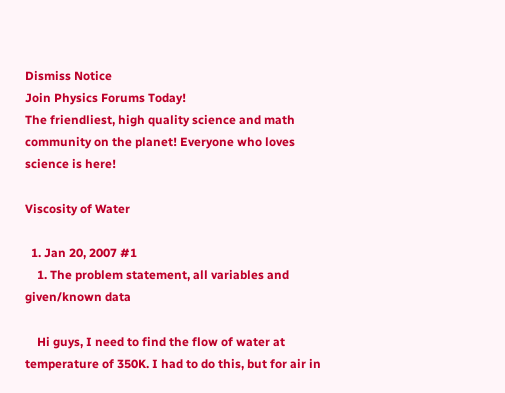Dismiss Notice
Join Physics Forums Today!
The friendliest, high quality science and math community on the planet! Everyone who loves science is here!

Viscosity of Water

  1. Jan 20, 2007 #1
    1. The problem statement, all variables and given/known data

    Hi guys, I need to find the flow of water at temperature of 350K. I had to do this, but for air in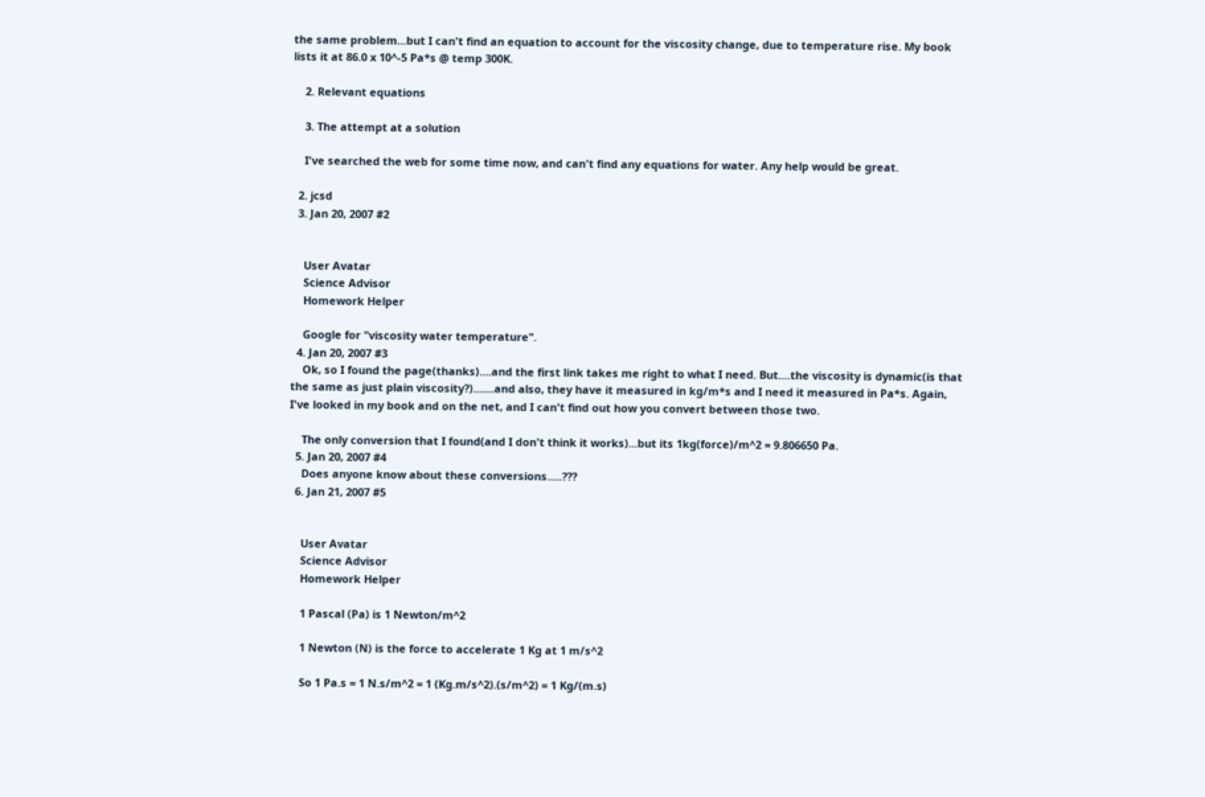the same problem...but I can't find an equation to account for the viscosity change, due to temperature rise. My book lists it at 86.0 x 10^-5 Pa*s @ temp 300K.

    2. Relevant equations

    3. The attempt at a solution

    I've searched the web for some time now, and can't find any equations for water. Any help would be great.

  2. jcsd
  3. Jan 20, 2007 #2


    User Avatar
    Science Advisor
    Homework Helper

    Google for "viscosity water temperature".
  4. Jan 20, 2007 #3
    Ok, so I found the page(thanks)....and the first link takes me right to what I need. But....the viscosity is dynamic(is that the same as just plain viscosity?).......and also, they have it measured in kg/m*s and I need it measured in Pa*s. Again, I've looked in my book and on the net, and I can't find out how you convert between those two.

    The only conversion that I found(and I don't think it works)...but its 1kg(force)/m^2 = 9.806650 Pa.
  5. Jan 20, 2007 #4
    Does anyone know about these conversions.....???
  6. Jan 21, 2007 #5


    User Avatar
    Science Advisor
    Homework Helper

    1 Pascal (Pa) is 1 Newton/m^2

    1 Newton (N) is the force to accelerate 1 Kg at 1 m/s^2

    So 1 Pa.s = 1 N.s/m^2 = 1 (Kg.m/s^2).(s/m^2) = 1 Kg/(m.s)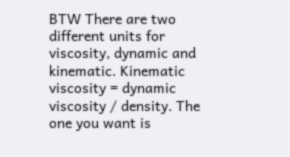BTW There are two different units for viscosity, dynamic and kinematic. Kinematic viscosity = dynamic viscosity / density. The one you want is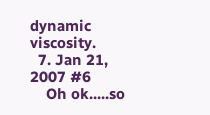dynamic viscosity.
  7. Jan 21, 2007 #6
    Oh ok.....so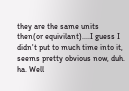they are the same units then(or equivilant)....I guess I didn't put to much time into it, seems pretty obvious now, duh. ha. Well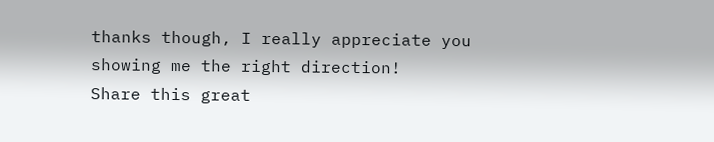thanks though, I really appreciate you showing me the right direction!
Share this great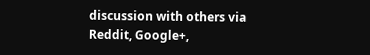discussion with others via Reddit, Google+,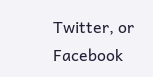Twitter, or Facebook